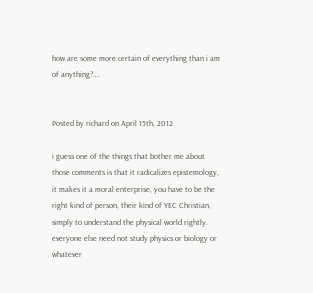how are some more certain of everything than i am of anything?….


Posted by richard on April 15th, 2012

i guess one of the things that bother me about those comments is that it radicalizes epistemology, it makes it a moral enterprise, you have to be the right kind of person, their kind of YEC Christian, simply to understand the physical world rightly. everyone else need not study physics or biology or whatever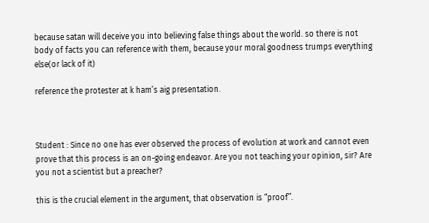because satan will deceive you into believing false things about the world. so there is not body of facts you can reference with them, because your moral goodness trumps everything else(or lack of it)

reference the protester at k ham’s aig presentation.



Student : Since no one has ever observed the process of evolution at work and cannot even prove that this process is an on-going endeavor. Are you not teaching your opinion, sir? Are you not a scientist but a preacher?

this is the crucial element in the argument, that observation is “proof”.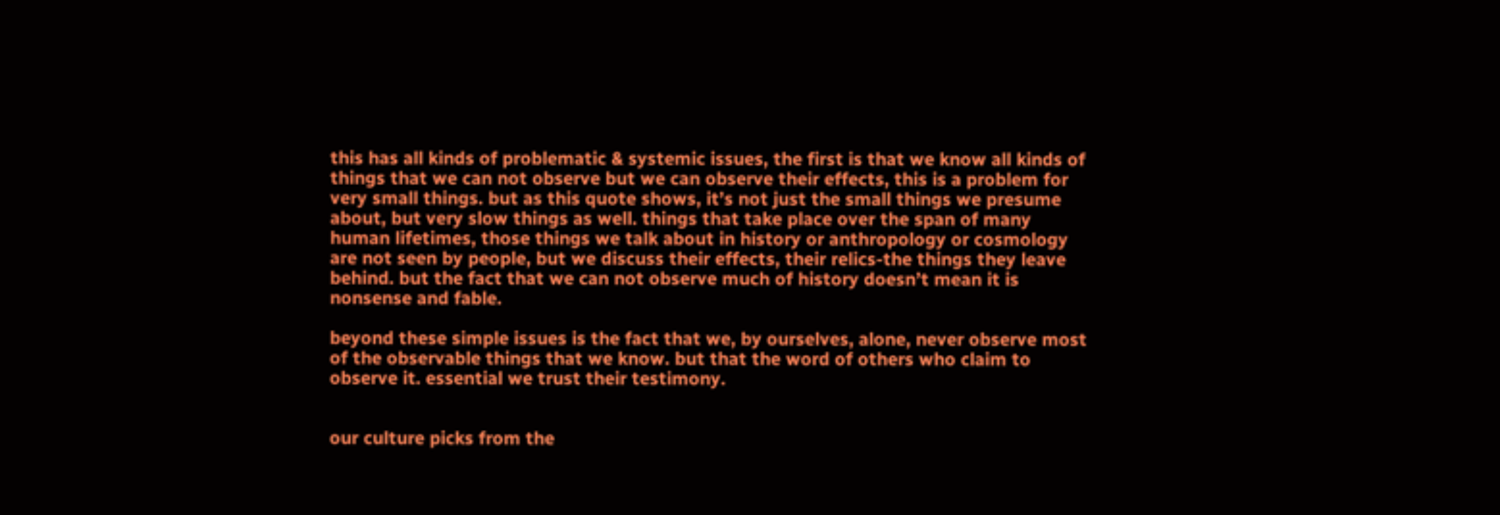this has all kinds of problematic & systemic issues, the first is that we know all kinds of things that we can not observe but we can observe their effects, this is a problem for very small things. but as this quote shows, it’s not just the small things we presume about, but very slow things as well. things that take place over the span of many human lifetimes, those things we talk about in history or anthropology or cosmology are not seen by people, but we discuss their effects, their relics-the things they leave behind. but the fact that we can not observe much of history doesn’t mean it is nonsense and fable.

beyond these simple issues is the fact that we, by ourselves, alone, never observe most of the observable things that we know. but that the word of others who claim to observe it. essential we trust their testimony.


our culture picks from the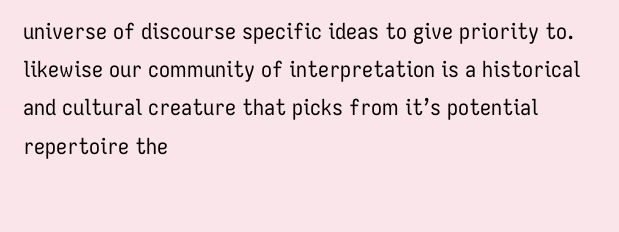universe of discourse specific ideas to give priority to. likewise our community of interpretation is a historical and cultural creature that picks from it’s potential repertoire the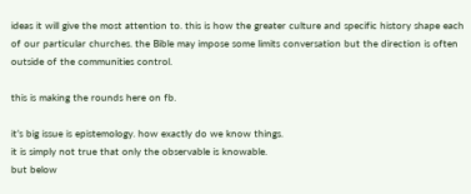ideas it will give the most attention to. this is how the greater culture and specific history shape each of our particular churches. the Bible may impose some limits conversation but the direction is often outside of the communities control.

this is making the rounds here on fb.

it’s big issue is epistemology. how exactly do we know things.
it is simply not true that only the observable is knowable.
but below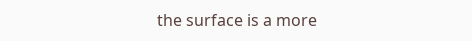the surface is a more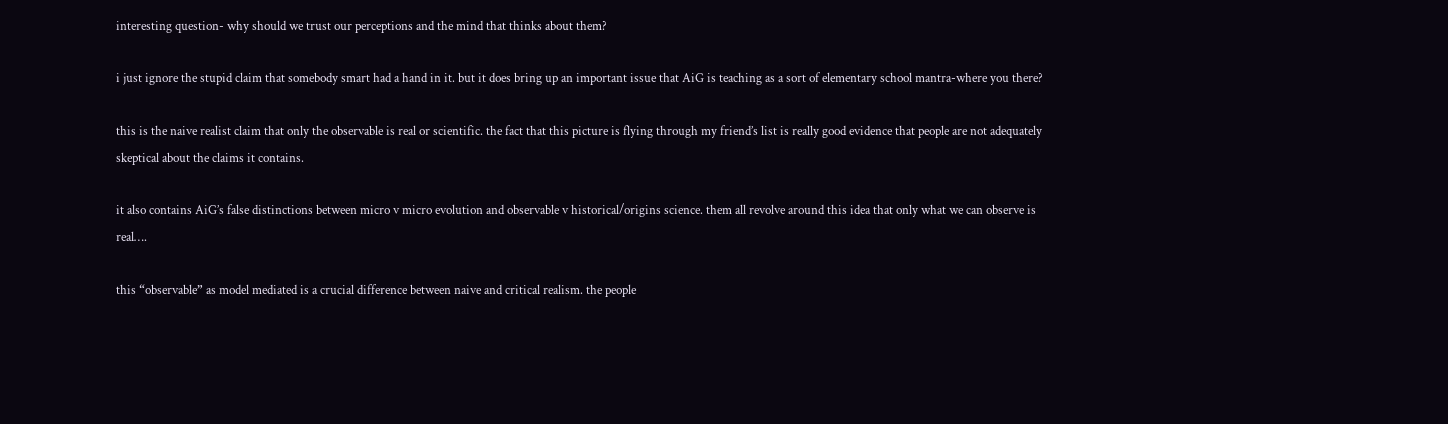interesting question- why should we trust our perceptions and the mind that thinks about them?

i just ignore the stupid claim that somebody smart had a hand in it. but it does bring up an important issue that AiG is teaching as a sort of elementary school mantra-where you there?

this is the naive realist claim that only the observable is real or scientific. the fact that this picture is flying through my friend’s list is really good evidence that people are not adequately skeptical about the claims it contains.

it also contains AiG’s false distinctions between micro v micro evolution and observable v historical/origins science. them all revolve around this idea that only what we can observe is real….

this “observable” as model mediated is a crucial difference between naive and critical realism. the people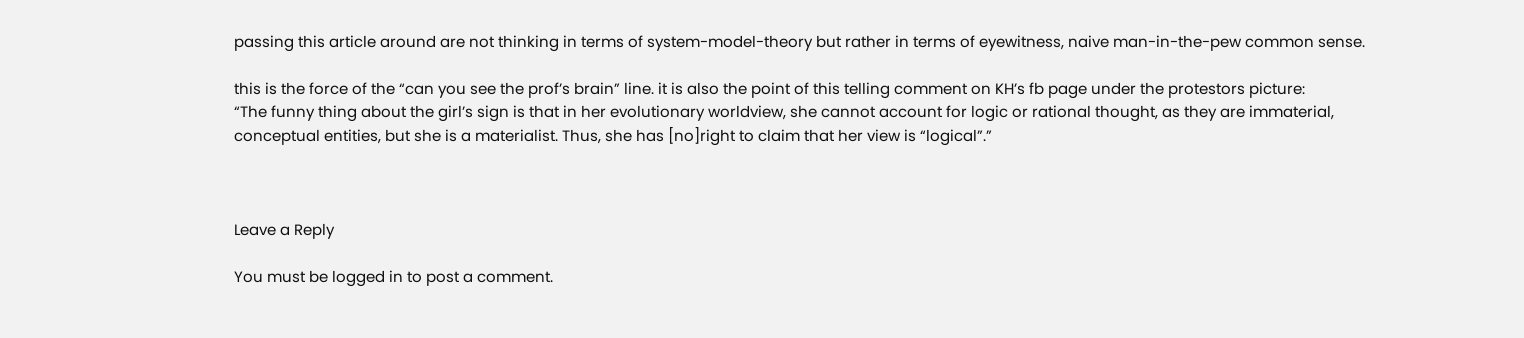passing this article around are not thinking in terms of system-model-theory but rather in terms of eyewitness, naive man-in-the-pew common sense.

this is the force of the “can you see the prof’s brain” line. it is also the point of this telling comment on KH’s fb page under the protestors picture:
“The funny thing about the girl’s sign is that in her evolutionary worldview, she cannot account for logic or rational thought, as they are immaterial, conceptual entities, but she is a materialist. Thus, she has [no]right to claim that her view is “logical”.”



Leave a Reply

You must be logged in to post a comment.